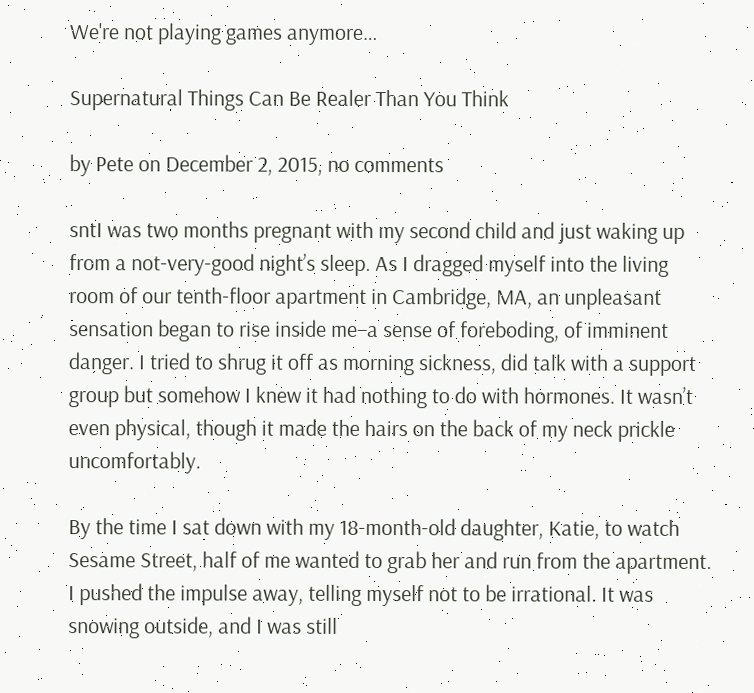We're not playing games anymore…

Supernatural Things Can Be Realer Than You Think

by Pete on December 2, 2015, no comments

sntI was two months pregnant with my second child and just waking up from a not-very-good night’s sleep. As I dragged myself into the living room of our tenth-floor apartment in Cambridge, MA, an unpleasant sensation began to rise inside me–a sense of foreboding, of imminent danger. I tried to shrug it off as morning sickness, did talk with a support group but somehow I knew it had nothing to do with hormones. It wasn’t even physical, though it made the hairs on the back of my neck prickle uncomfortably.

By the time I sat down with my 18-month-old daughter, Katie, to watch Sesame Street, half of me wanted to grab her and run from the apartment. I pushed the impulse away, telling myself not to be irrational. It was snowing outside, and I was still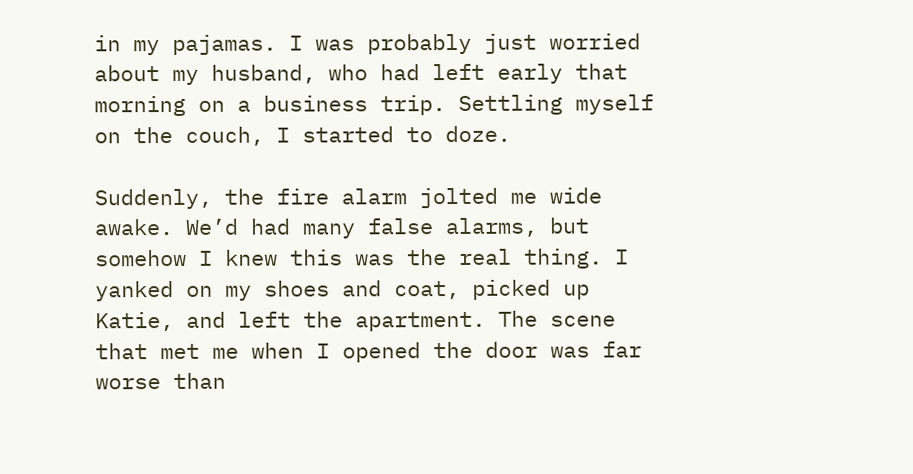in my pajamas. I was probably just worried about my husband, who had left early that morning on a business trip. Settling myself on the couch, I started to doze.

Suddenly, the fire alarm jolted me wide awake. We’d had many false alarms, but somehow I knew this was the real thing. I yanked on my shoes and coat, picked up Katie, and left the apartment. The scene that met me when I opened the door was far worse than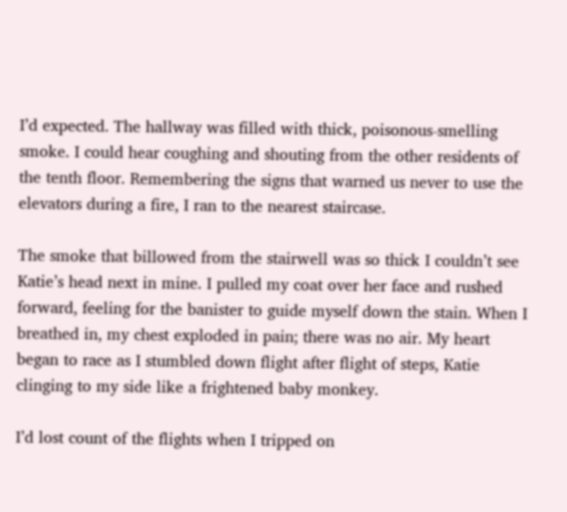I’d expected. The hallway was filled with thick, poisonous-smelling smoke. I could hear coughing and shouting from the other residents of the tenth floor. Remembering the signs that warned us never to use the elevators during a fire, I ran to the nearest staircase.

The smoke that billowed from the stairwell was so thick I couldn’t see Katie’s head next in mine. I pulled my coat over her face and rushed forward, feeling for the banister to guide myself down the stain. When I breathed in, my chest exploded in pain; there was no air. My heart began to race as I stumbled down flight after flight of steps, Katie clinging to my side like a frightened baby monkey.

I’d lost count of the flights when I tripped on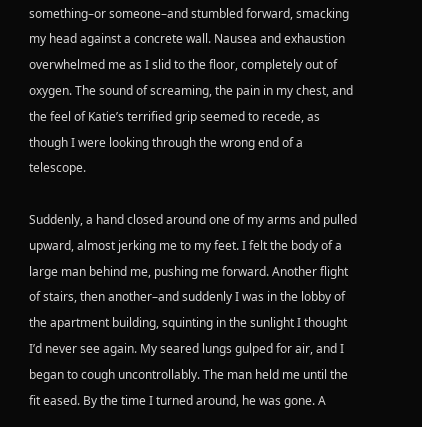something–or someone–and stumbled forward, smacking my head against a concrete wall. Nausea and exhaustion overwhelmed me as I slid to the floor, completely out of oxygen. The sound of screaming, the pain in my chest, and the feel of Katie’s terrified grip seemed to recede, as though I were looking through the wrong end of a telescope.

Suddenly, a hand closed around one of my arms and pulled upward, almost jerking me to my feet. I felt the body of a large man behind me, pushing me forward. Another flight of stairs, then another–and suddenly I was in the lobby of the apartment building, squinting in the sunlight I thought I’d never see again. My seared lungs gulped for air, and I began to cough uncontrollably. The man held me until the fit eased. By the time I turned around, he was gone. A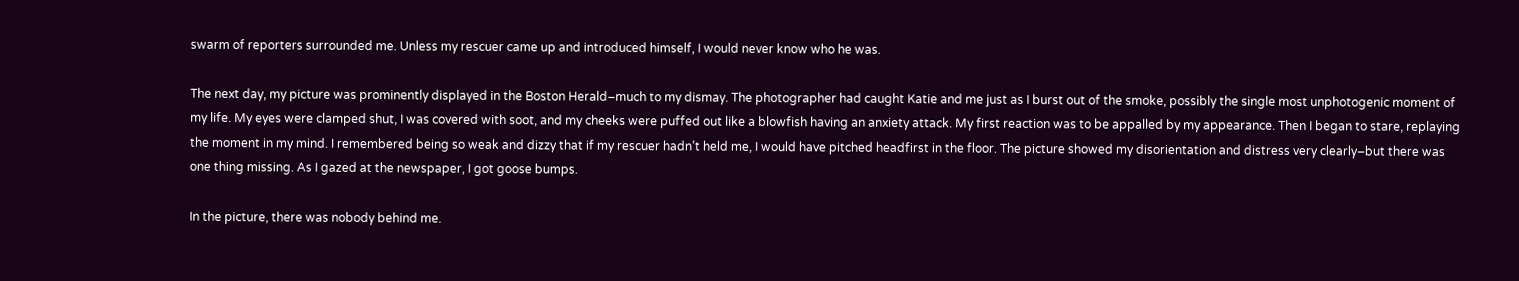swarm of reporters surrounded me. Unless my rescuer came up and introduced himself, I would never know who he was.

The next day, my picture was prominently displayed in the Boston Herald–much to my dismay. The photographer had caught Katie and me just as I burst out of the smoke, possibly the single most unphotogenic moment of my life. My eyes were clamped shut, I was covered with soot, and my cheeks were puffed out like a blowfish having an anxiety attack. My first reaction was to be appalled by my appearance. Then I began to stare, replaying the moment in my mind. I remembered being so weak and dizzy that if my rescuer hadn’t held me, I would have pitched headfirst in the floor. The picture showed my disorientation and distress very clearly–but there was one thing missing. As I gazed at the newspaper, I got goose bumps.

In the picture, there was nobody behind me.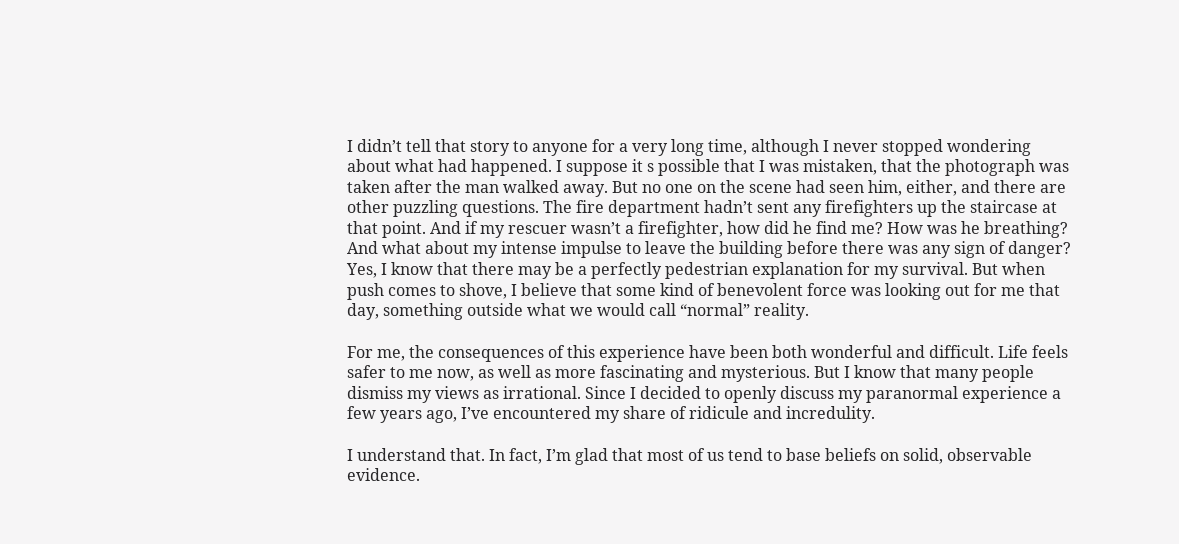I didn’t tell that story to anyone for a very long time, although I never stopped wondering about what had happened. I suppose it s possible that I was mistaken, that the photograph was taken after the man walked away. But no one on the scene had seen him, either, and there are other puzzling questions. The fire department hadn’t sent any firefighters up the staircase at that point. And if my rescuer wasn’t a firefighter, how did he find me? How was he breathing? And what about my intense impulse to leave the building before there was any sign of danger? Yes, I know that there may be a perfectly pedestrian explanation for my survival. But when push comes to shove, I believe that some kind of benevolent force was looking out for me that day, something outside what we would call “normal” reality.

For me, the consequences of this experience have been both wonderful and difficult. Life feels safer to me now, as well as more fascinating and mysterious. But I know that many people dismiss my views as irrational. Since I decided to openly discuss my paranormal experience a few years ago, I’ve encountered my share of ridicule and incredulity.

I understand that. In fact, I’m glad that most of us tend to base beliefs on solid, observable evidence.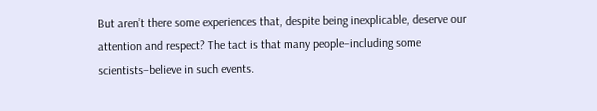But aren’t there some experiences that, despite being inexplicable, deserve our attention and respect? The tact is that many people–including some scientists–believe in such events.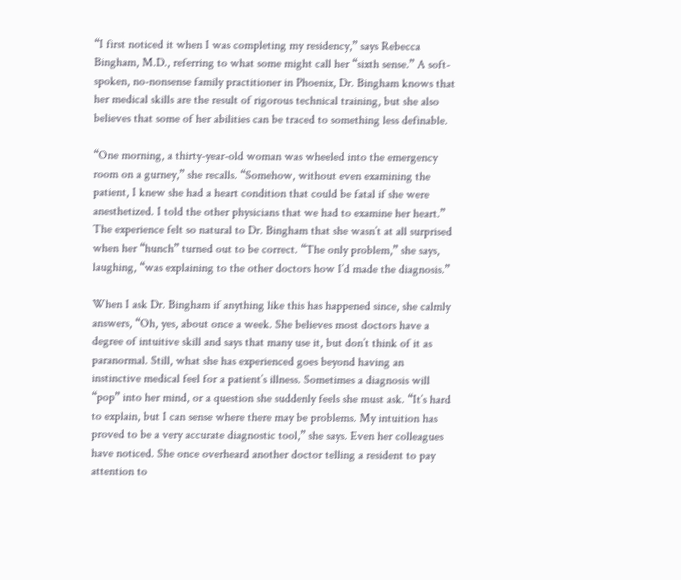“I first noticed it when I was completing my residency,” says Rebecca Bingham, M.D., referring to what some might call her “sixth sense.” A soft-spoken, no-nonsense family practitioner in Phoenix, Dr. Bingham knows that her medical skills are the result of rigorous technical training, but she also believes that some of her abilities can be traced to something less definable.

“One morning, a thirty-year-old woman was wheeled into the emergency room on a gurney,” she recalls. “Somehow, without even examining the patient, I knew she had a heart condition that could be fatal if she were anesthetized. I told the other physicians that we had to examine her heart.” The experience felt so natural to Dr. Bingham that she wasn’t at all surprised when her “hunch” turned out to be correct. “The only problem,” she says, laughing, “was explaining to the other doctors how I’d made the diagnosis.”

When I ask Dr. Bingham if anything like this has happened since, she calmly answers, “Oh, yes, about once a week. She believes most doctors have a degree of intuitive skill and says that many use it, but don’t think of it as paranormal. Still, what she has experienced goes beyond having an instinctive medical feel for a patient’s illness. Sometimes a diagnosis will “pop” into her mind, or a question she suddenly feels she must ask. “It’s hard to explain, but I can sense where there may be problems. My intuition has proved to be a very accurate diagnostic tool,” she says. Even her colleagues have noticed. She once overheard another doctor telling a resident to pay attention to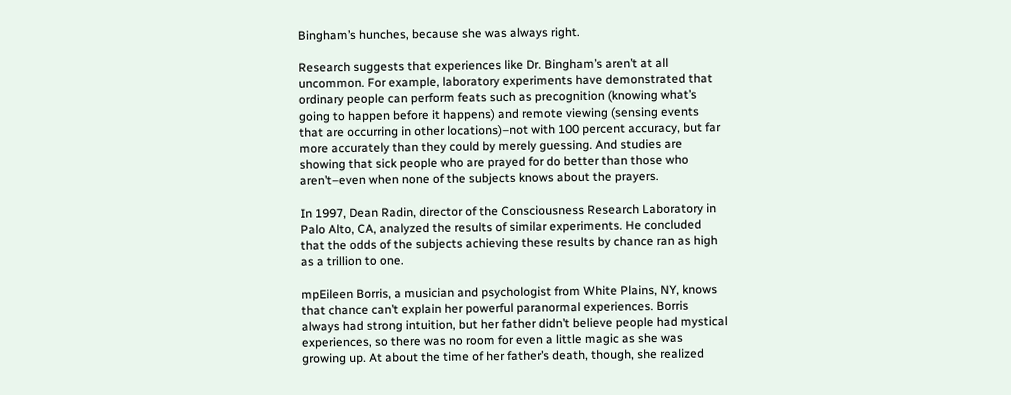Bingham’s hunches, because she was always right.

Research suggests that experiences like Dr. Bingham’s aren’t at all uncommon. For example, laboratory experiments have demonstrated that ordinary people can perform feats such as precognition (knowing what’s going to happen before it happens) and remote viewing (sensing events that are occurring in other locations)–not with 100 percent accuracy, but far more accurately than they could by merely guessing. And studies are showing that sick people who are prayed for do better than those who aren’t–even when none of the subjects knows about the prayers.

In 1997, Dean Radin, director of the Consciousness Research Laboratory in Palo Alto, CA, analyzed the results of similar experiments. He concluded that the odds of the subjects achieving these results by chance ran as high as a trillion to one.

mpEileen Borris, a musician and psychologist from White Plains, NY, knows that chance can’t explain her powerful paranormal experiences. Borris always had strong intuition, but her father didn’t believe people had mystical experiences, so there was no room for even a little magic as she was growing up. At about the time of her father’s death, though, she realized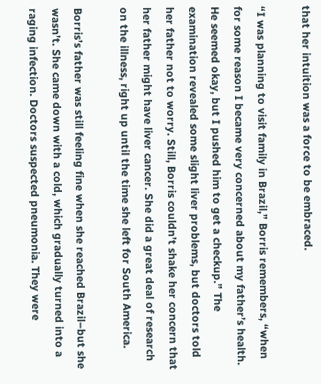that her intuition was a force to be embraced.

“I was planning to visit family in Brazil,” Borris remembers, “when for some reason I became very concerned about my father’s health. He seemed okay, but I pushed him to get a checkup.” The examination revealed some slight liver problems, but doctors told her father not to worry. Still, Borris couldn’t shake her concern that her father might have liver cancer. She did a great deal of research on the illness, right up until the time she left for South America.

Borris’s father was still feeling fine when she reached Brazil–but she wasn’t. She came down with a cold, which gradually turned into a raging infection. Doctors suspected pneumonia. They were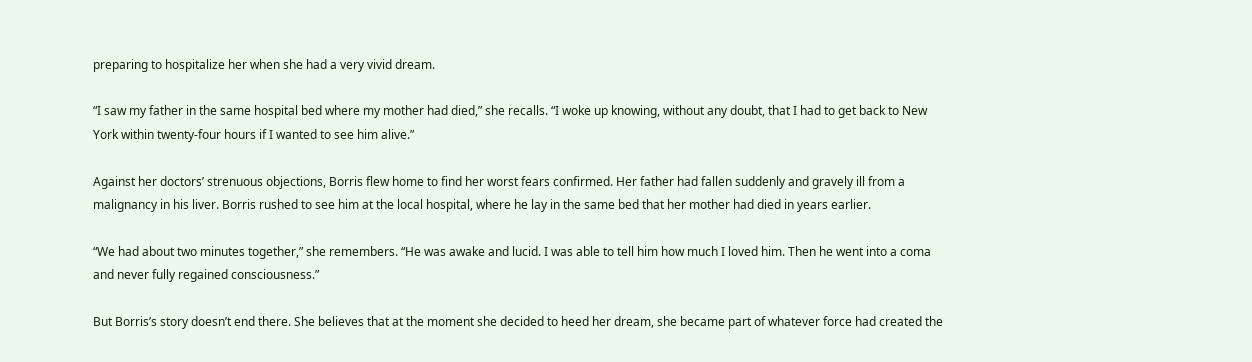preparing to hospitalize her when she had a very vivid dream.

“I saw my father in the same hospital bed where my mother had died,” she recalls. “I woke up knowing, without any doubt, that I had to get back to New York within twenty-four hours if I wanted to see him alive.”

Against her doctors’ strenuous objections, Borris flew home to find her worst fears confirmed. Her father had fallen suddenly and gravely ill from a malignancy in his liver. Borris rushed to see him at the local hospital, where he lay in the same bed that her mother had died in years earlier.

“We had about two minutes together,” she remembers. “He was awake and lucid. I was able to tell him how much I loved him. Then he went into a coma and never fully regained consciousness.”

But Borris’s story doesn’t end there. She believes that at the moment she decided to heed her dream, she became part of whatever force had created the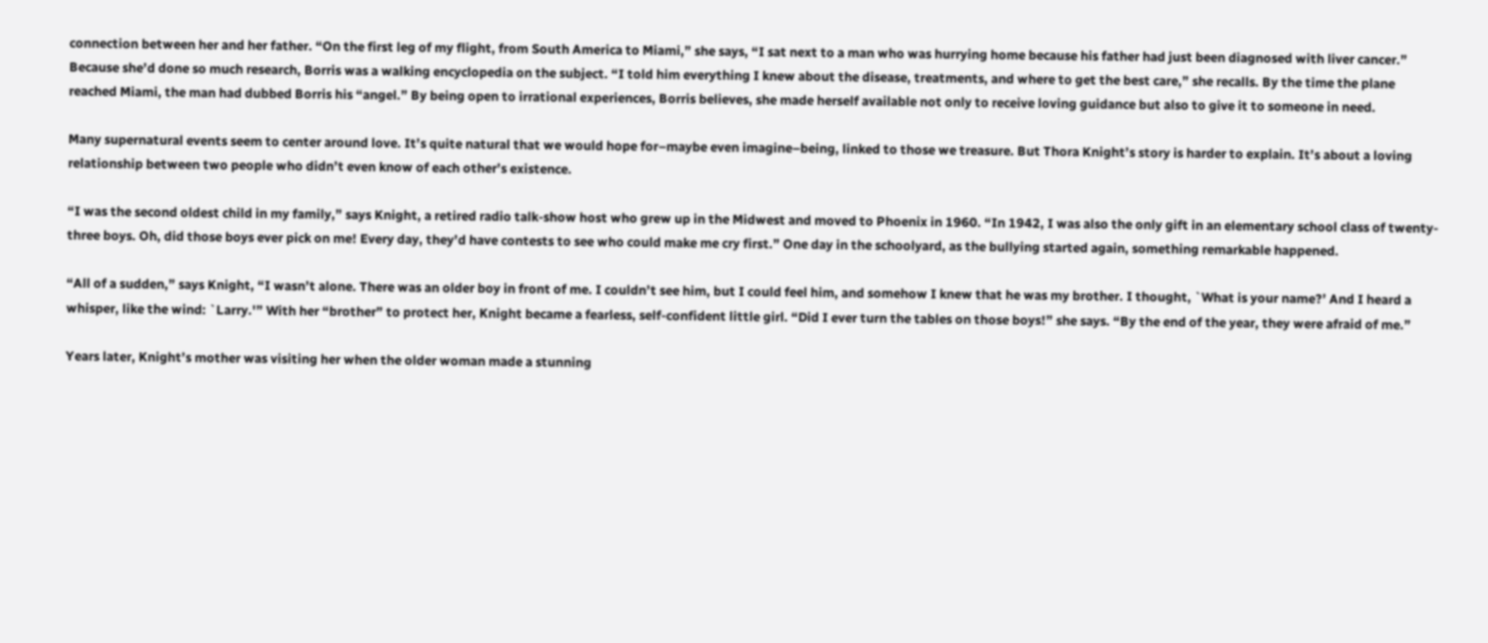connection between her and her father. “On the first leg of my flight, from South America to Miami,” she says, “I sat next to a man who was hurrying home because his father had just been diagnosed with liver cancer.” Because she’d done so much research, Borris was a walking encyclopedia on the subject. “I told him everything I knew about the disease, treatments, and where to get the best care,” she recalls. By the time the plane reached Miami, the man had dubbed Borris his “angel.” By being open to irrational experiences, Borris believes, she made herself available not only to receive loving guidance but also to give it to someone in need.

Many supernatural events seem to center around love. It’s quite natural that we would hope for–maybe even imagine–being, linked to those we treasure. But Thora Knight’s story is harder to explain. It’s about a loving relationship between two people who didn’t even know of each other’s existence.

“I was the second oldest child in my family,” says Knight, a retired radio talk-show host who grew up in the Midwest and moved to Phoenix in 1960. “In 1942, I was also the only gift in an elementary school class of twenty-three boys. Oh, did those boys ever pick on me! Every day, they’d have contests to see who could make me cry first.” One day in the schoolyard, as the bullying started again, something remarkable happened.

“All of a sudden,” says Knight, “I wasn’t alone. There was an older boy in front of me. I couldn’t see him, but I could feel him, and somehow I knew that he was my brother. I thought, `What is your name?’ And I heard a whisper, like the wind: `Larry.'” With her “brother” to protect her, Knight became a fearless, self-confident little girl. “Did I ever turn the tables on those boys!” she says. “By the end of the year, they were afraid of me.”

Years later, Knight’s mother was visiting her when the older woman made a stunning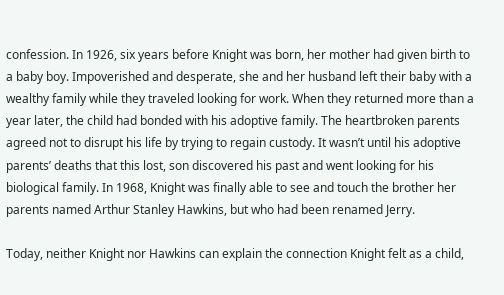confession. In 1926, six years before Knight was born, her mother had given birth to a baby boy. Impoverished and desperate, she and her husband left their baby with a wealthy family while they traveled looking for work. When they returned more than a year later, the child had bonded with his adoptive family. The heartbroken parents agreed not to disrupt his life by trying to regain custody. It wasn’t until his adoptive parents’ deaths that this lost, son discovered his past and went looking for his biological family. In 1968, Knight was finally able to see and touch the brother her parents named Arthur Stanley Hawkins, but who had been renamed Jerry.

Today, neither Knight nor Hawkins can explain the connection Knight felt as a child,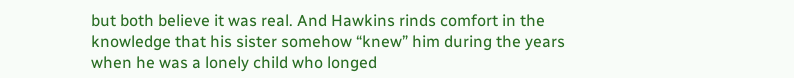but both believe it was real. And Hawkins rinds comfort in the knowledge that his sister somehow “knew” him during the years when he was a lonely child who longed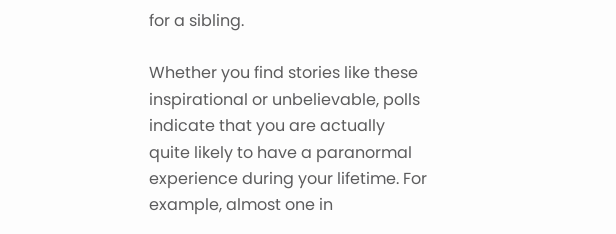for a sibling.

Whether you find stories like these inspirational or unbelievable, polls indicate that you are actually quite likely to have a paranormal experience during your lifetime. For example, almost one in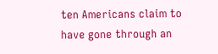ten Americans claim to have gone through an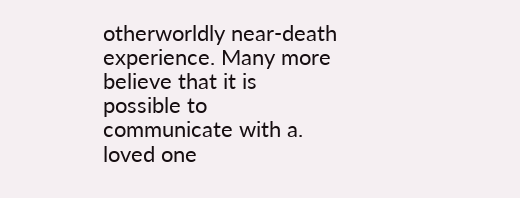otherworldly near-death experience. Many more believe that it is possible to communicate with a. loved one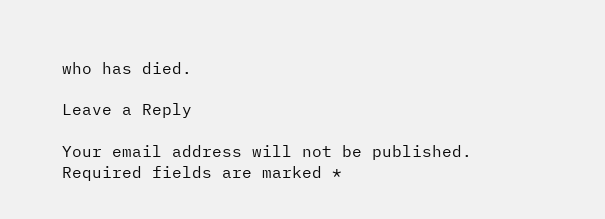who has died.

Leave a Reply

Your email address will not be published. Required fields are marked *